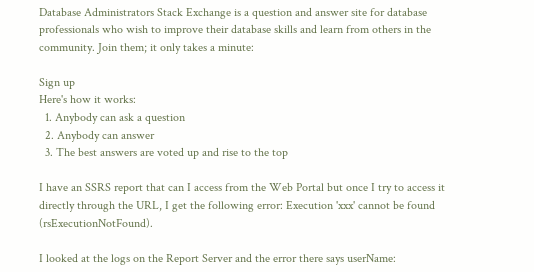Database Administrators Stack Exchange is a question and answer site for database professionals who wish to improve their database skills and learn from others in the community. Join them; it only takes a minute:

Sign up
Here's how it works:
  1. Anybody can ask a question
  2. Anybody can answer
  3. The best answers are voted up and rise to the top

I have an SSRS report that can I access from the Web Portal but once I try to access it directly through the URL, I get the following error: Execution 'xxx' cannot be found (rsExecutionNotFound).

I looked at the logs on the Report Server and the error there says userName: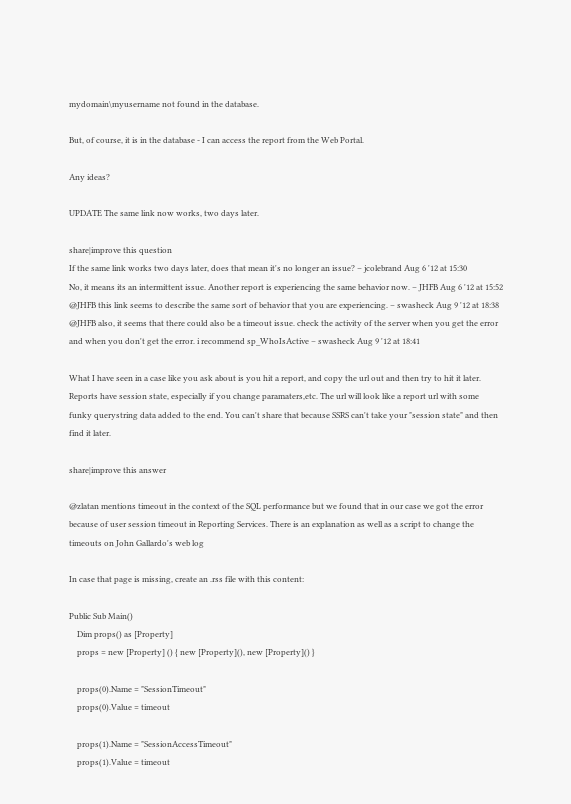mydomain\myusername not found in the database.

But, of course, it is in the database - I can access the report from the Web Portal.

Any ideas?

UPDATE The same link now works, two days later.

share|improve this question
If the same link works two days later, does that mean it's no longer an issue? – jcolebrand Aug 6 '12 at 15:30
No, it means its an intermittent issue. Another report is experiencing the same behavior now. – JHFB Aug 6 '12 at 15:52
@JHFB this link seems to describe the same sort of behavior that you are experiencing. – swasheck Aug 9 '12 at 18:38
@JHFB also, it seems that there could also be a timeout issue. check the activity of the server when you get the error and when you don't get the error. i recommend sp_WhoIsActive – swasheck Aug 9 '12 at 18:41

What I have seen in a case like you ask about is you hit a report, and copy the url out and then try to hit it later. Reports have session state, especially if you change paramaters,etc. The url will look like a report url with some funky querystring data added to the end. You can't share that because SSRS can't take your "session state" and then find it later.

share|improve this answer

@zlatan mentions timeout in the context of the SQL performance but we found that in our case we got the error because of user session timeout in Reporting Services. There is an explanation as well as a script to change the timeouts on John Gallardo's web log

In case that page is missing, create an .rss file with this content:

Public Sub Main()
    Dim props() as [Property]
    props = new [Property] () { new [Property](), new [Property]() }

    props(0).Name = "SessionTimeout"
    props(0).Value = timeout

    props(1).Name = "SessionAccessTimeout"
    props(1).Value = timeout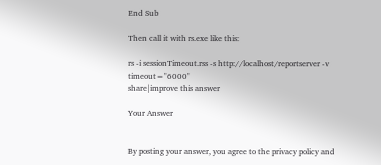End Sub

Then call it with rs.exe like this:

rs -i sessionTimeout.rss -s http://localhost/reportserver -v timeout="6000"
share|improve this answer

Your Answer


By posting your answer, you agree to the privacy policy and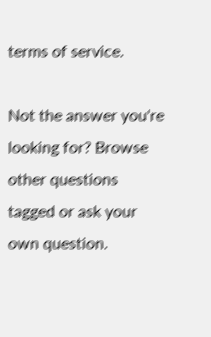terms of service.

Not the answer you're looking for? Browse other questions tagged or ask your own question.